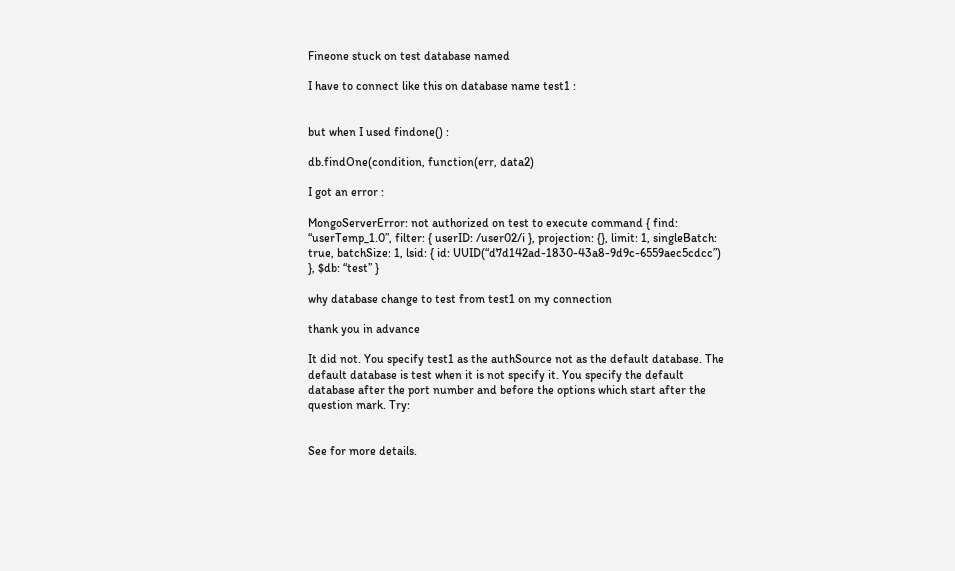Fineone stuck on test database named

I have to connect like this on database name test1 :


but when I used findone() :

db.findOne(condition, function(err, data2)

I got an error :

MongoServerError: not authorized on test to execute command { find: “userTemp_1.0”, filter: { userID: /user02/i }, projection: {}, limit: 1, singleBatch: true, batchSize: 1, lsid: { id: UUID(“d7d142ad-1830-43a8-9d9c-6559aec5cdcc”) }, $db: “test” }

why database change to test from test1 on my connection

thank you in advance

It did not. You specify test1 as the authSource not as the default database. The default database is test when it is not specify it. You specify the default database after the port number and before the options which start after the question mark. Try:


See for more details.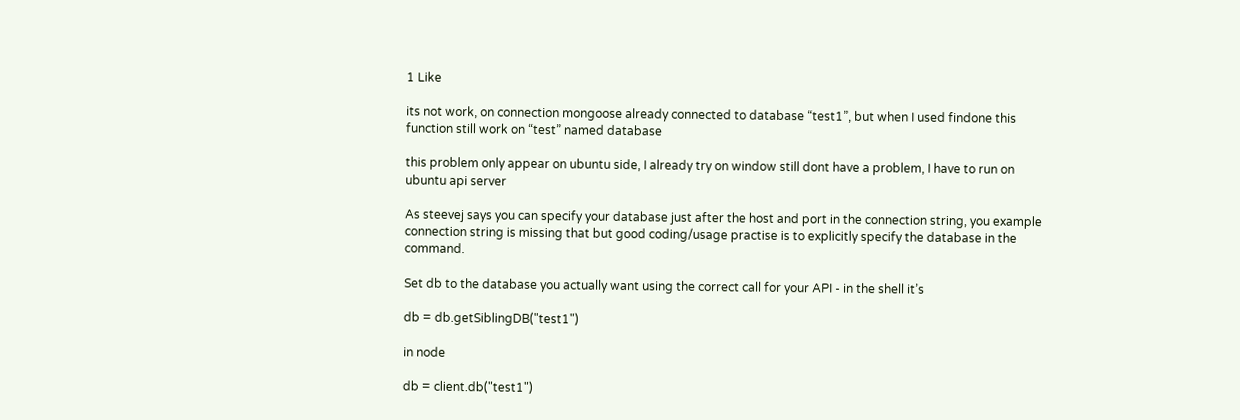1 Like

its not work, on connection mongoose already connected to database “test1”, but when I used findone this function still work on “test” named database

this problem only appear on ubuntu side, I already try on window still dont have a problem, I have to run on ubuntu api server

As steevej says you can specify your database just after the host and port in the connection string, you example connection string is missing that but good coding/usage practise is to explicitly specify the database in the command.

Set db to the database you actually want using the correct call for your API - in the shell it’s

db = db.getSiblingDB("test1")

in node

db = client.db("test1")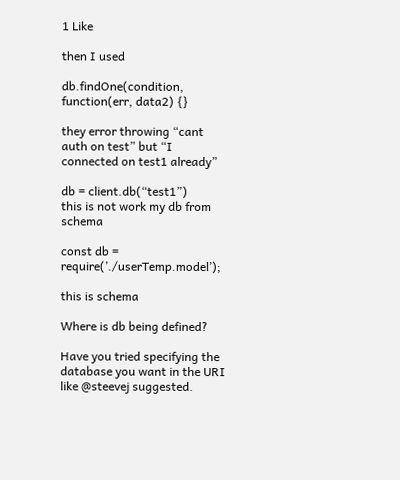1 Like

then I used

db.findOne(condition, function(err, data2) {}

they error throwing “cant auth on test” but “I connected on test1 already”

db = client.db(“test1”)
this is not work my db from schema

const db = require(’./userTemp.model’);

this is schema

Where is db being defined?

Have you tried specifying the database you want in the URI like @steevej suggested.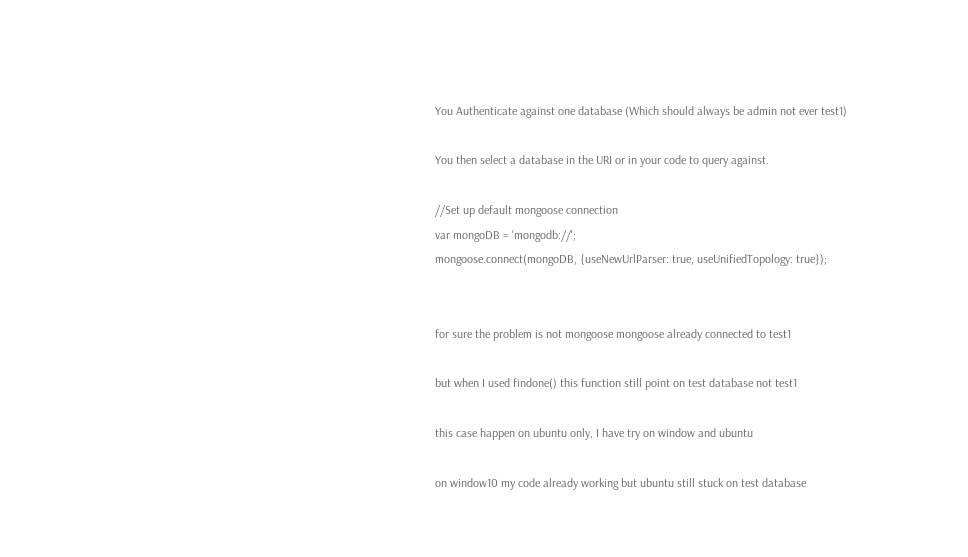You Authenticate against one database (Which should always be admin not ever test1)

You then select a database in the URI or in your code to query against.

//Set up default mongoose connection
var mongoDB = 'mongodb://';
mongoose.connect(mongoDB, {useNewUrlParser: true, useUnifiedTopology: true});


for sure the problem is not mongoose mongoose already connected to test1

but when I used findone() this function still point on test database not test1

this case happen on ubuntu only, I have try on window and ubuntu

on window10 my code already working but ubuntu still stuck on test database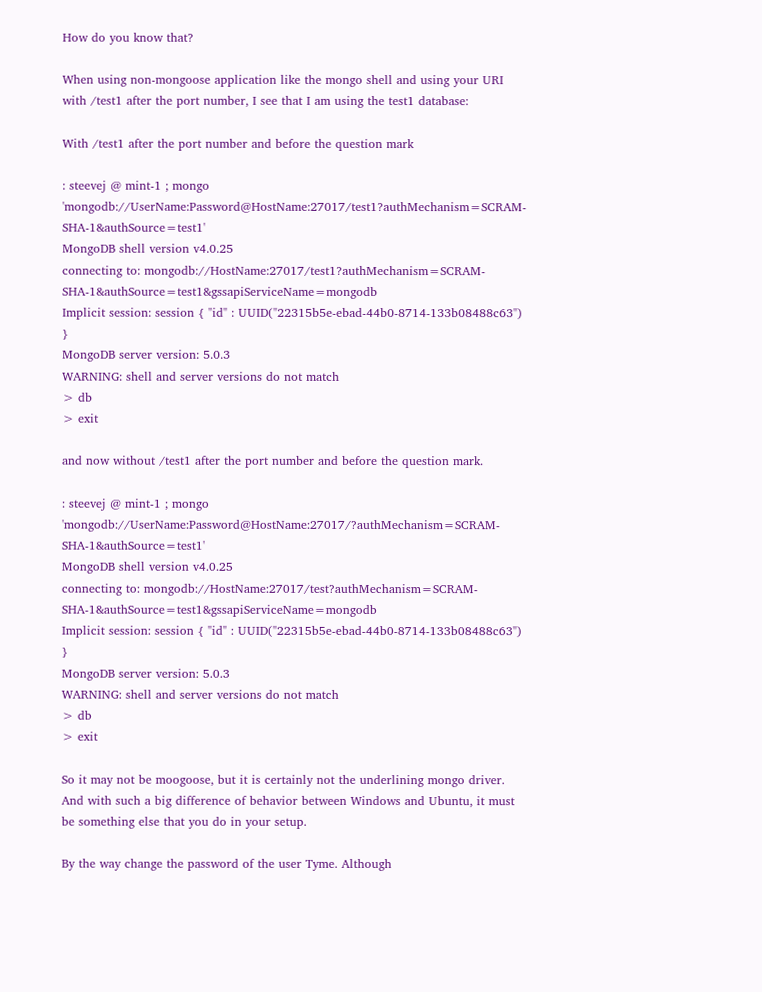How do you know that?

When using non-mongoose application like the mongo shell and using your URI with /test1 after the port number, I see that I am using the test1 database:

With /test1 after the port number and before the question mark

: steevej @ mint-1 ; mongo 'mongodb://UserName:Password@HostName:27017/test1?authMechanism=SCRAM-SHA-1&authSource=test1'
MongoDB shell version v4.0.25
connecting to: mongodb://HostName:27017/test1?authMechanism=SCRAM-SHA-1&authSource=test1&gssapiServiceName=mongodb
Implicit session: session { "id" : UUID("22315b5e-ebad-44b0-8714-133b08488c63") }
MongoDB server version: 5.0.3
WARNING: shell and server versions do not match
> db
> exit

and now without /test1 after the port number and before the question mark.

: steevej @ mint-1 ; mongo 'mongodb://UserName:Password@HostName:27017/?authMechanism=SCRAM-SHA-1&authSource=test1'
MongoDB shell version v4.0.25
connecting to: mongodb://HostName:27017/test?authMechanism=SCRAM-SHA-1&authSource=test1&gssapiServiceName=mongodb
Implicit session: session { "id" : UUID("22315b5e-ebad-44b0-8714-133b08488c63") }
MongoDB server version: 5.0.3
WARNING: shell and server versions do not match
> db
> exit

So it may not be moogoose, but it is certainly not the underlining mongo driver. And with such a big difference of behavior between Windows and Ubuntu, it must be something else that you do in your setup.

By the way change the password of the user Tyme. Although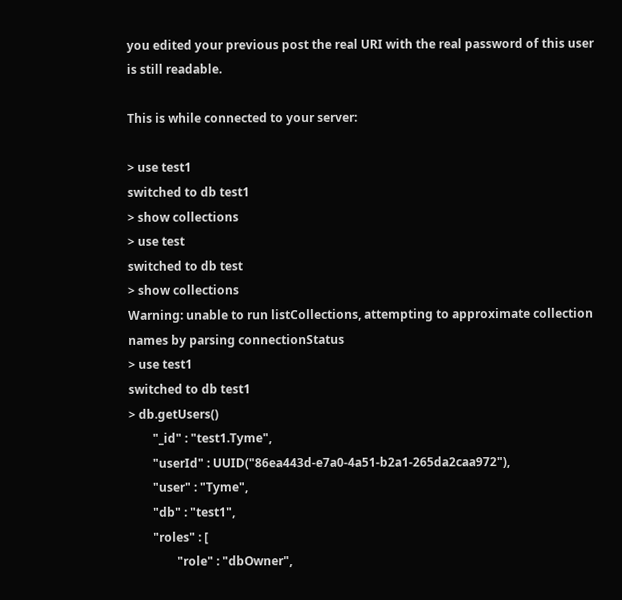you edited your previous post the real URI with the real password of this user is still readable.

This is while connected to your server:

> use test1
switched to db test1
> show collections
> use test
switched to db test
> show collections
Warning: unable to run listCollections, attempting to approximate collection names by parsing connectionStatus
> use test1
switched to db test1
> db.getUsers()
        "_id" : "test1.Tyme",
        "userId" : UUID("86ea443d-e7a0-4a51-b2a1-265da2caa972"),
        "user" : "Tyme",
        "db" : "test1",
        "roles" : [
                "role" : "dbOwner",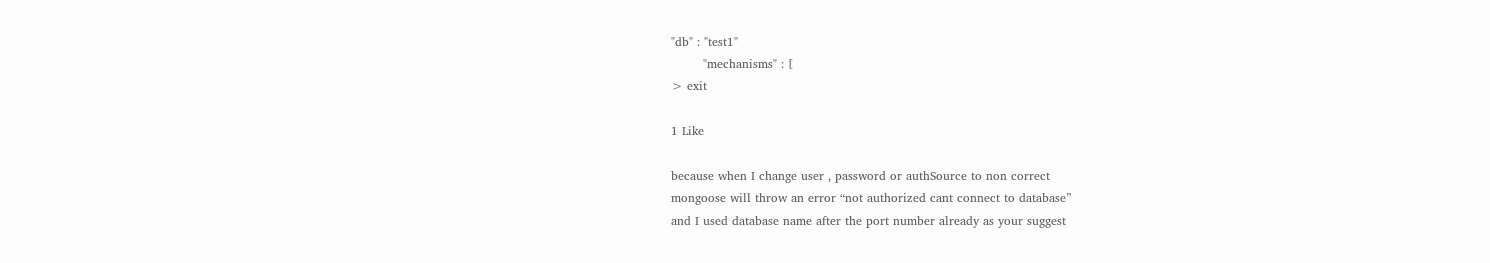"db" : "test1"
        "mechanisms" : [
> exit

1 Like

because when I change user , password or authSource to non correct
mongoose will throw an error “not authorized cant connect to database”
and I used database name after the port number already as your suggest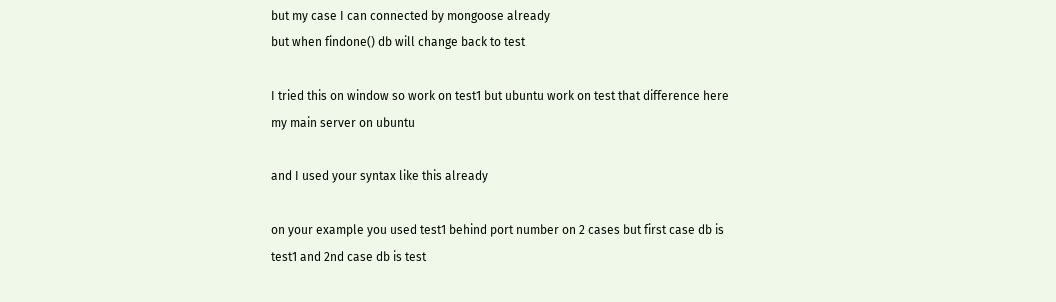but my case I can connected by mongoose already
but when findone() db will change back to test

I tried this on window so work on test1 but ubuntu work on test that difference here
my main server on ubuntu

and I used your syntax like this already

on your example you used test1 behind port number on 2 cases but first case db is test1 and 2nd case db is test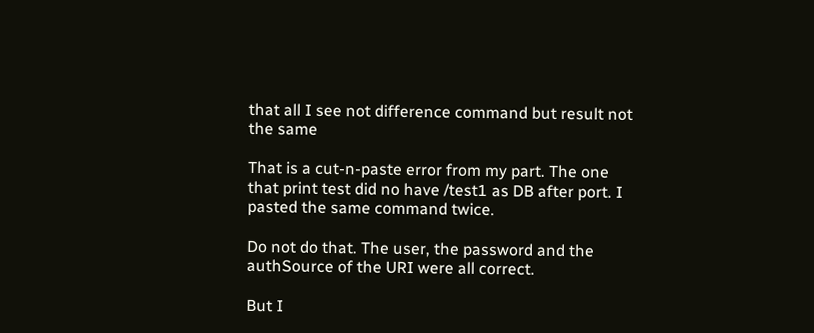that all I see not difference command but result not the same

That is a cut-n-paste error from my part. The one that print test did no have /test1 as DB after port. I pasted the same command twice.

Do not do that. The user, the password and the authSource of the URI were all correct.

But I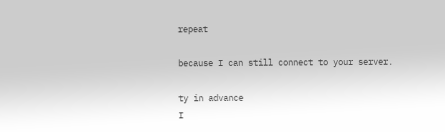repeat

because I can still connect to your server.

ty in advance
I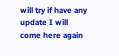will try if have any update I will come here again